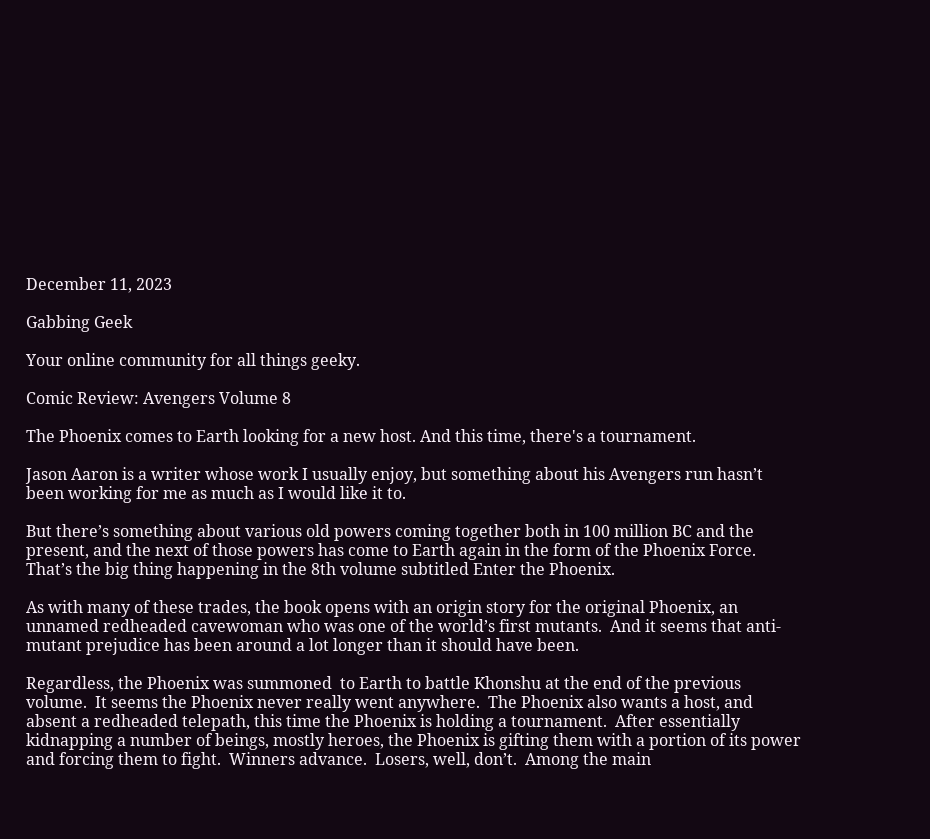December 11, 2023

Gabbing Geek

Your online community for all things geeky.

Comic Review: Avengers Volume 8

The Phoenix comes to Earth looking for a new host. And this time, there's a tournament.

Jason Aaron is a writer whose work I usually enjoy, but something about his Avengers run hasn’t been working for me as much as I would like it to.

But there’s something about various old powers coming together both in 100 million BC and the present, and the next of those powers has come to Earth again in the form of the Phoenix Force.  That’s the big thing happening in the 8th volume subtitled Enter the Phoenix.

As with many of these trades, the book opens with an origin story for the original Phoenix, an unnamed redheaded cavewoman who was one of the world’s first mutants.  And it seems that anti-mutant prejudice has been around a lot longer than it should have been.

Regardless, the Phoenix was summoned  to Earth to battle Khonshu at the end of the previous volume.  It seems the Phoenix never really went anywhere.  The Phoenix also wants a host, and absent a redheaded telepath, this time the Phoenix is holding a tournament.  After essentially kidnapping a number of beings, mostly heroes, the Phoenix is gifting them with a portion of its power and forcing them to fight.  Winners advance.  Losers, well, don’t.  Among the main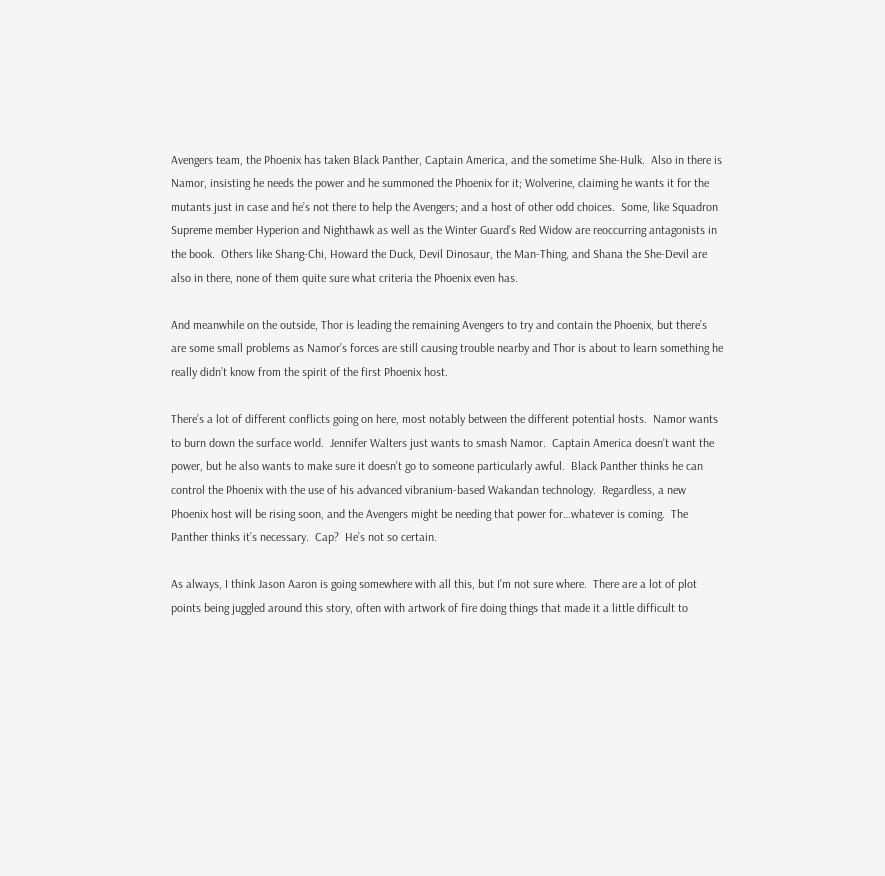Avengers team, the Phoenix has taken Black Panther, Captain America, and the sometime She-Hulk.  Also in there is Namor, insisting he needs the power and he summoned the Phoenix for it; Wolverine, claiming he wants it for the mutants just in case and he’s not there to help the Avengers; and a host of other odd choices.  Some, like Squadron Supreme member Hyperion and Nighthawk as well as the Winter Guard’s Red Widow are reoccurring antagonists in the book.  Others like Shang-Chi, Howard the Duck, Devil Dinosaur, the Man-Thing, and Shana the She-Devil are also in there, none of them quite sure what criteria the Phoenix even has.

And meanwhile on the outside, Thor is leading the remaining Avengers to try and contain the Phoenix, but there’s are some small problems as Namor’s forces are still causing trouble nearby and Thor is about to learn something he really didn’t know from the spirit of the first Phoenix host.

There’s a lot of different conflicts going on here, most notably between the different potential hosts.  Namor wants to burn down the surface world.  Jennifer Walters just wants to smash Namor.  Captain America doesn’t want the power, but he also wants to make sure it doesn’t go to someone particularly awful.  Black Panther thinks he can control the Phoenix with the use of his advanced vibranium-based Wakandan technology.  Regardless, a new Phoenix host will be rising soon, and the Avengers might be needing that power for…whatever is coming.  The Panther thinks it’s necessary.  Cap?  He’s not so certain.

As always, I think Jason Aaron is going somewhere with all this, but I’m not sure where.  There are a lot of plot points being juggled around this story, often with artwork of fire doing things that made it a little difficult to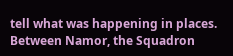tell what was happening in places.  Between Namor, the Squadron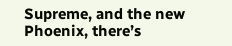Supreme, and the new Phoenix, there’s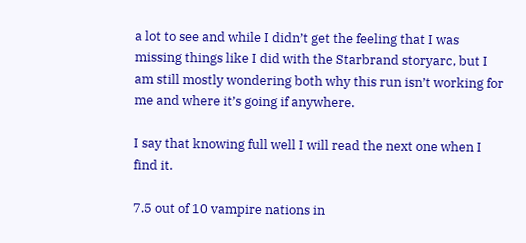a lot to see and while I didn’t get the feeling that I was missing things like I did with the Starbrand storyarc, but I am still mostly wondering both why this run isn’t working for me and where it’s going if anywhere.

I say that knowing full well I will read the next one when I find it.

7.5 out of 10 vampire nations in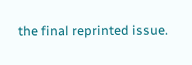the final reprinted issue.